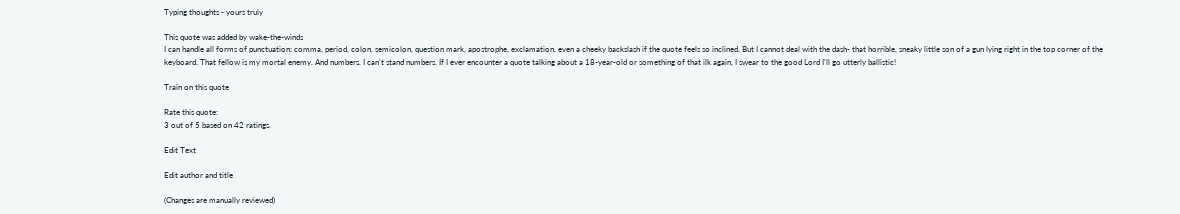Typing thoughts - yours truly

This quote was added by wake-the-winds
I can handle all forms of punctuation: comma, period, colon, semicolon, question mark, apostrophe, exclamation, even a cheeky backslash if the quote feels so inclined. But I cannot deal with the dash- that horrible, sneaky little son of a gun lying right in the top corner of the keyboard. That fellow is my mortal enemy. And numbers. I can't stand numbers. If I ever encounter a quote talking about a 18-year-old or something of that ilk again, I swear to the good Lord I'll go utterly ballistic!

Train on this quote

Rate this quote:
3 out of 5 based on 42 ratings.

Edit Text

Edit author and title

(Changes are manually reviewed)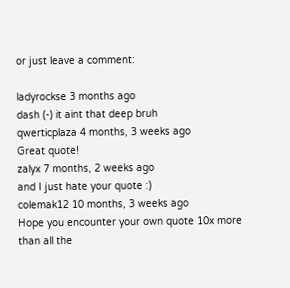or just leave a comment:

ladyrockse 3 months ago
dash (-) it aint that deep bruh
qwerticplaza 4 months, 3 weeks ago
Great quote!
zalyx 7 months, 2 weeks ago
and I just hate your quote :)
colemak12 10 months, 3 weeks ago
Hope you encounter your own quote 10x more than all the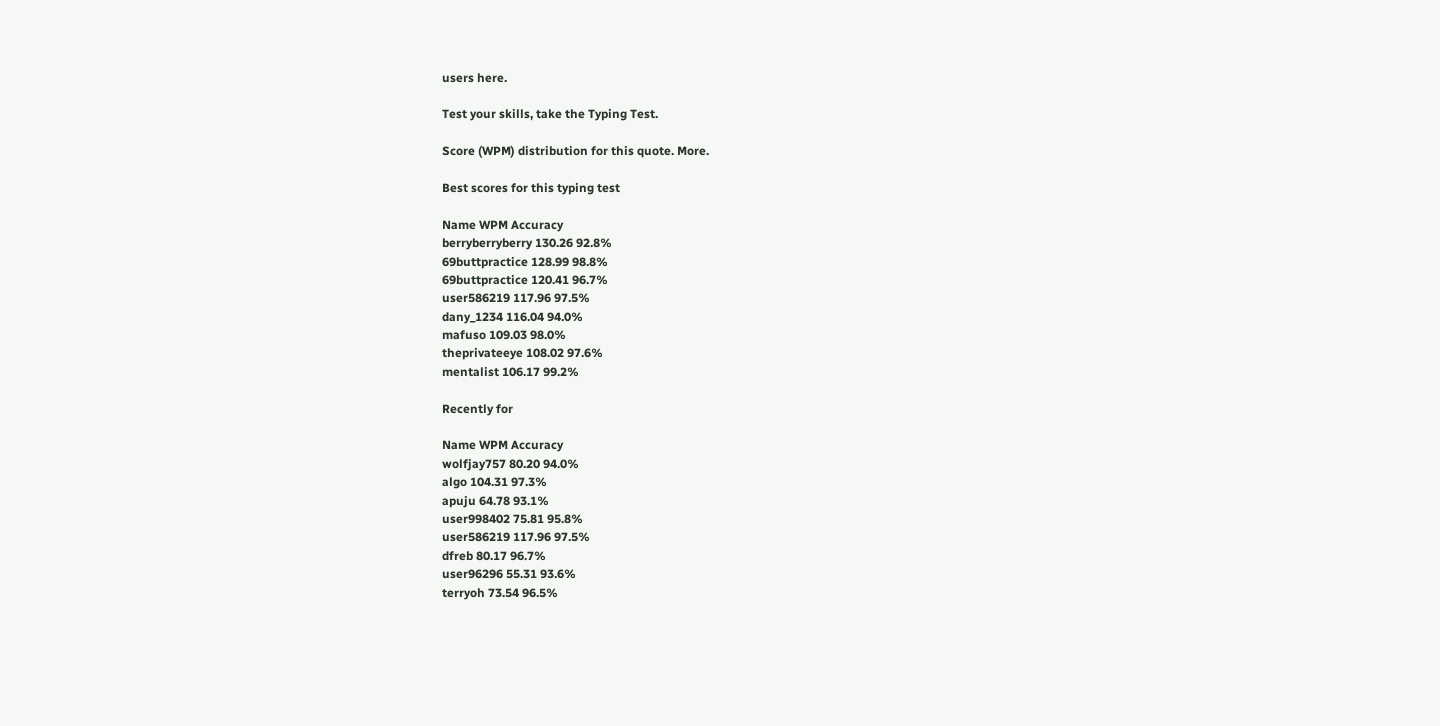users here.

Test your skills, take the Typing Test.

Score (WPM) distribution for this quote. More.

Best scores for this typing test

Name WPM Accuracy
berryberryberry 130.26 92.8%
69buttpractice 128.99 98.8%
69buttpractice 120.41 96.7%
user586219 117.96 97.5%
dany_1234 116.04 94.0%
mafuso 109.03 98.0%
theprivateeye 108.02 97.6%
mentalist 106.17 99.2%

Recently for

Name WPM Accuracy
wolfjay757 80.20 94.0%
algo 104.31 97.3%
apuju 64.78 93.1%
user998402 75.81 95.8%
user586219 117.96 97.5%
dfreb 80.17 96.7%
user96296 55.31 93.6%
terryoh 73.54 96.5%